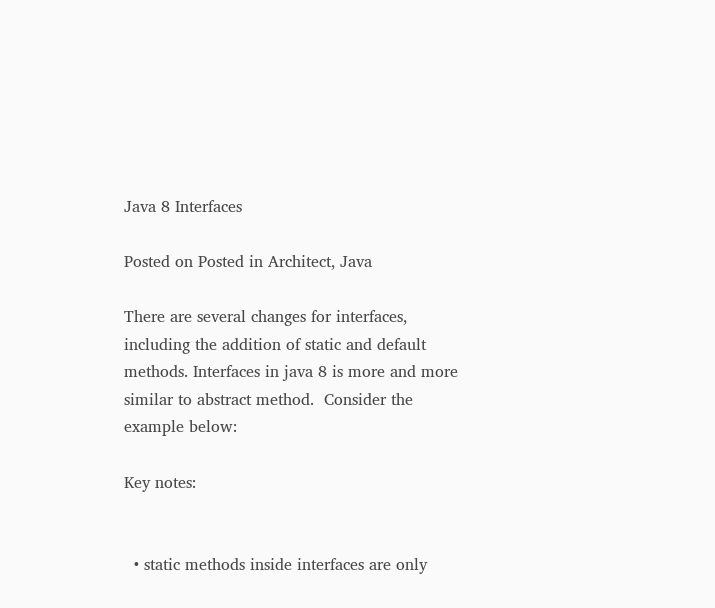Java 8 Interfaces

Posted on Posted in Architect, Java

There are several changes for interfaces, including the addition of static and default methods. Interfaces in java 8 is more and more similar to abstract method.  Consider the example below:

Key notes:


  • static methods inside interfaces are only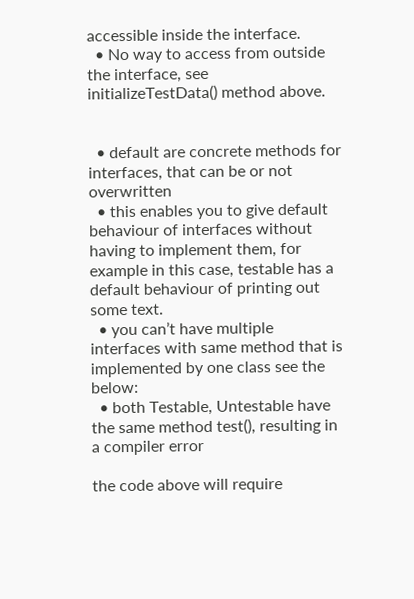accessible inside the interface.
  • No way to access from outside the interface, see initializeTestData() method above.


  • default are concrete methods for interfaces, that can be or not overwritten
  • this enables you to give default behaviour of interfaces without having to implement them, for example in this case, testable has a default behaviour of printing out some text.
  • you can’t have multiple interfaces with same method that is implemented by one class see the below:
  • both Testable, Untestable have the same method test(), resulting in a compiler error

the code above will require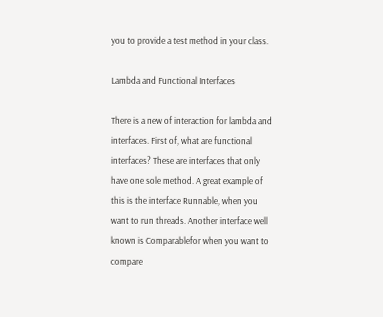you to provide a test method in your class.

Lambda and Functional Interfaces

There is a new of interaction for lambda and interfaces. First of, what are functional interfaces? These are interfaces that only have one sole method. A great example of this is the interface Runnable, when you want to run threads. Another interface well known is Comparablefor when you want to compare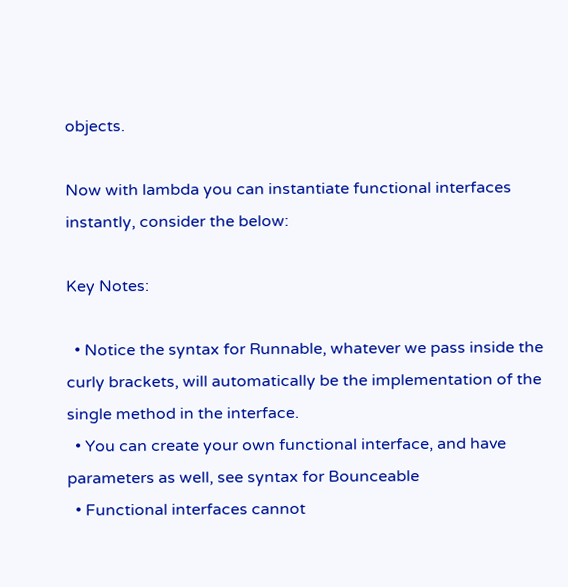objects.

Now with lambda you can instantiate functional interfaces instantly, consider the below:

Key Notes:

  • Notice the syntax for Runnable, whatever we pass inside the curly brackets, will automatically be the implementation of the single method in the interface.
  • You can create your own functional interface, and have parameters as well, see syntax for Bounceable
  • Functional interfaces cannot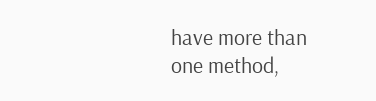have more than one method,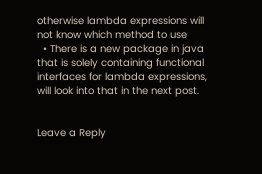otherwise lambda expressions will not know which method to use
  • There is a new package in java that is solely containing functional interfaces for lambda expressions, will look into that in the next post.


Leave a Reply